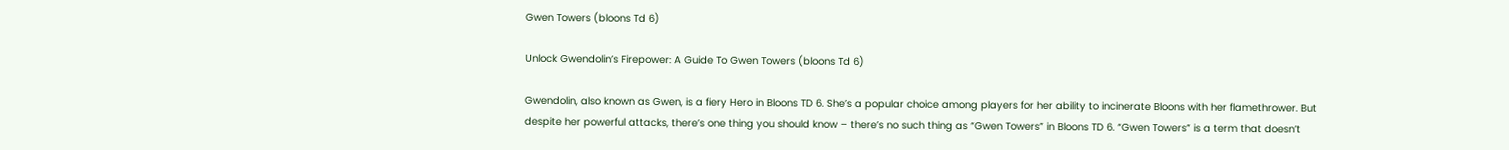Gwen Towers (bloons Td 6)

Unlock Gwendolin’s Firepower: A Guide To Gwen Towers (bloons Td 6)

Gwendolin, also known as Gwen, is a fiery Hero in Bloons TD 6. She’s a popular choice among players for her ability to incinerate Bloons with her flamethrower. But despite her powerful attacks, there’s one thing you should know – there’s no such thing as “Gwen Towers” in Bloons TD 6. “Gwen Towers” is a term that doesn’t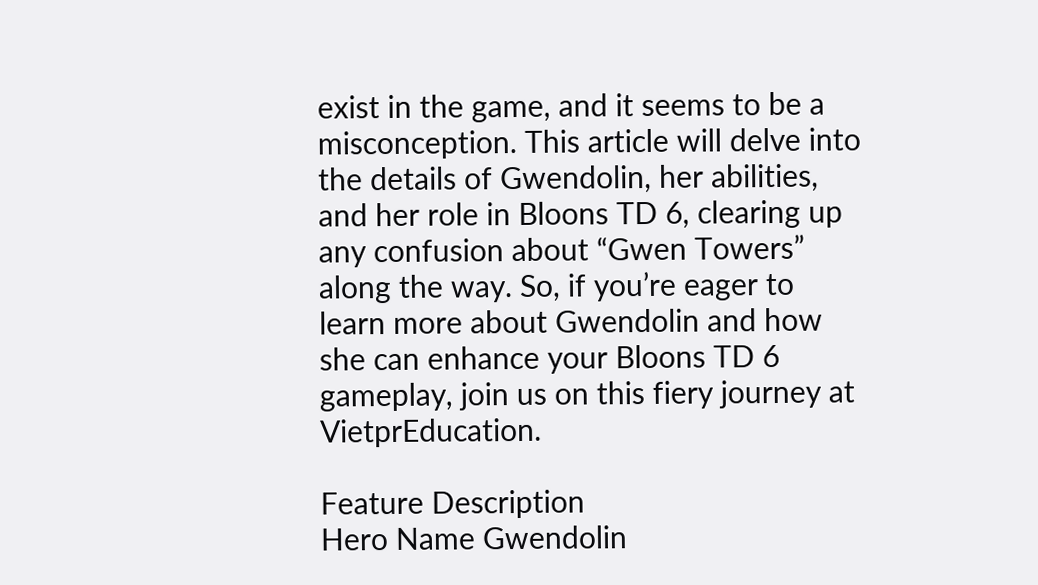exist in the game, and it seems to be a misconception. This article will delve into the details of Gwendolin, her abilities, and her role in Bloons TD 6, clearing up any confusion about “Gwen Towers” along the way. So, if you’re eager to learn more about Gwendolin and how she can enhance your Bloons TD 6 gameplay, join us on this fiery journey at VietprEducation.

Feature Description
Hero Name Gwendolin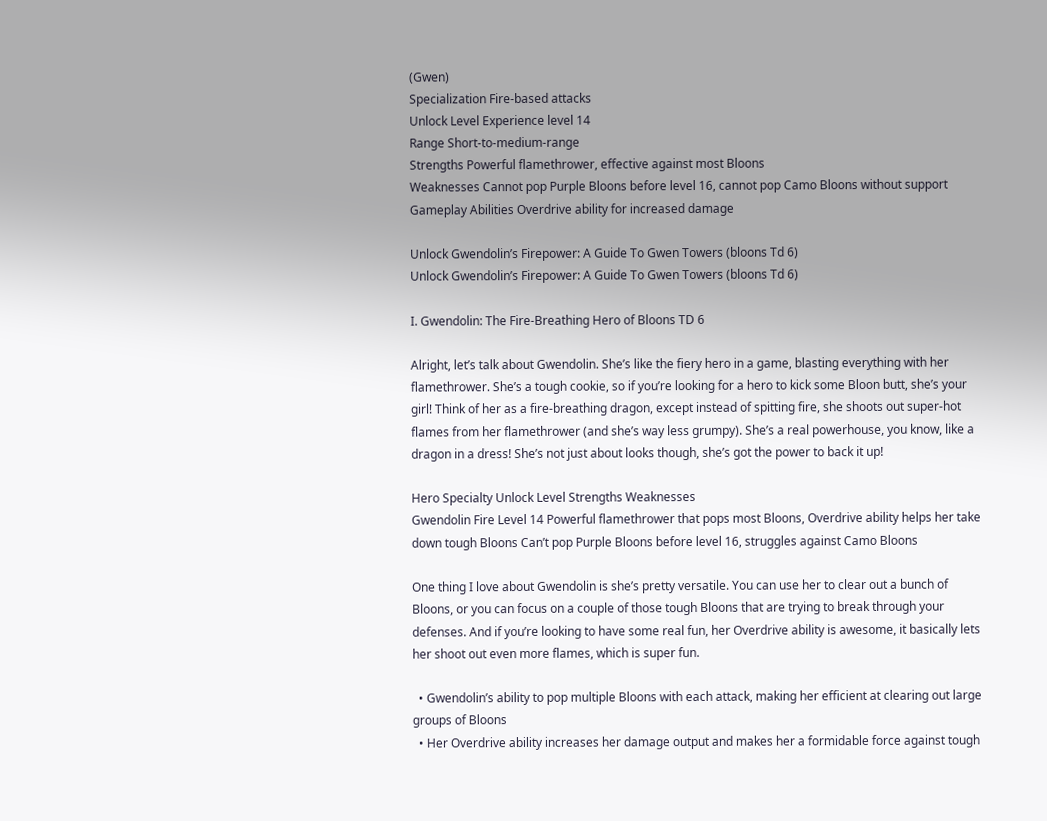(Gwen)
Specialization Fire-based attacks
Unlock Level Experience level 14
Range Short-to-medium-range
Strengths Powerful flamethrower, effective against most Bloons
Weaknesses Cannot pop Purple Bloons before level 16, cannot pop Camo Bloons without support
Gameplay Abilities Overdrive ability for increased damage

Unlock Gwendolin’s Firepower: A Guide To Gwen Towers (bloons Td 6)
Unlock Gwendolin’s Firepower: A Guide To Gwen Towers (bloons Td 6)

I. Gwendolin: The Fire-Breathing Hero of Bloons TD 6

Alright, let’s talk about Gwendolin. She’s like the fiery hero in a game, blasting everything with her flamethrower. She’s a tough cookie, so if you’re looking for a hero to kick some Bloon butt, she’s your girl! Think of her as a fire-breathing dragon, except instead of spitting fire, she shoots out super-hot flames from her flamethrower (and she’s way less grumpy). She’s a real powerhouse, you know, like a dragon in a dress! She’s not just about looks though, she’s got the power to back it up!

Hero Specialty Unlock Level Strengths Weaknesses
Gwendolin Fire Level 14 Powerful flamethrower that pops most Bloons, Overdrive ability helps her take down tough Bloons Can’t pop Purple Bloons before level 16, struggles against Camo Bloons

One thing I love about Gwendolin is she’s pretty versatile. You can use her to clear out a bunch of Bloons, or you can focus on a couple of those tough Bloons that are trying to break through your defenses. And if you’re looking to have some real fun, her Overdrive ability is awesome, it basically lets her shoot out even more flames, which is super fun.

  • Gwendolin’s ability to pop multiple Bloons with each attack, making her efficient at clearing out large groups of Bloons
  • Her Overdrive ability increases her damage output and makes her a formidable force against tough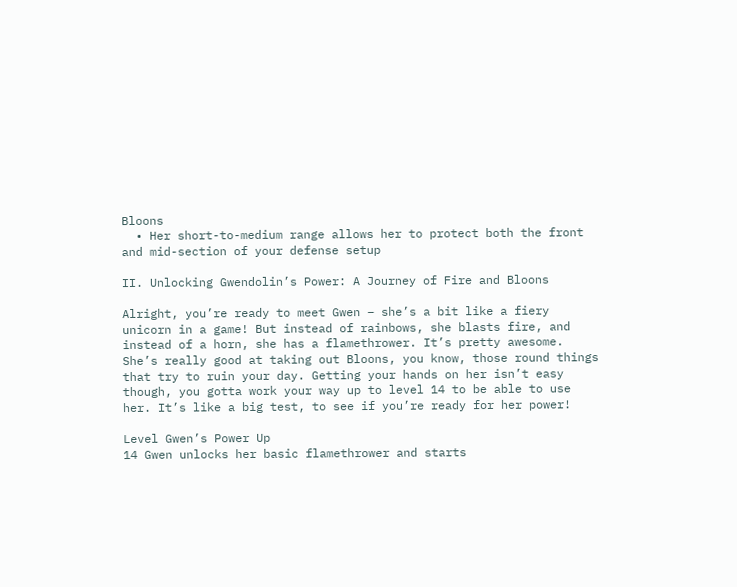Bloons
  • Her short-to-medium range allows her to protect both the front and mid-section of your defense setup

II. Unlocking Gwendolin’s Power: A Journey of Fire and Bloons

Alright, you’re ready to meet Gwen – she’s a bit like a fiery unicorn in a game! But instead of rainbows, she blasts fire, and instead of a horn, she has a flamethrower. It’s pretty awesome. She’s really good at taking out Bloons, you know, those round things that try to ruin your day. Getting your hands on her isn’t easy though, you gotta work your way up to level 14 to be able to use her. It’s like a big test, to see if you’re ready for her power!

Level Gwen’s Power Up
14 Gwen unlocks her basic flamethrower and starts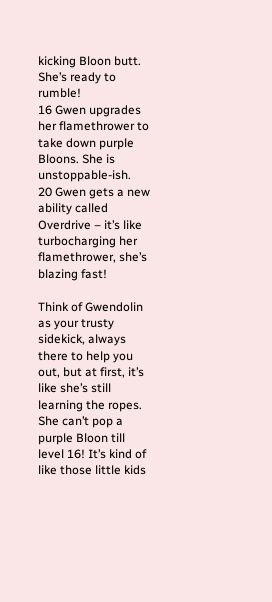kicking Bloon butt. She’s ready to rumble!
16 Gwen upgrades her flamethrower to take down purple Bloons. She is unstoppable-ish.
20 Gwen gets a new ability called Overdrive – it’s like turbocharging her flamethrower, she’s blazing fast!

Think of Gwendolin as your trusty sidekick, always there to help you out, but at first, it’s like she’s still learning the ropes. She can’t pop a purple Bloon till level 16! It’s kind of like those little kids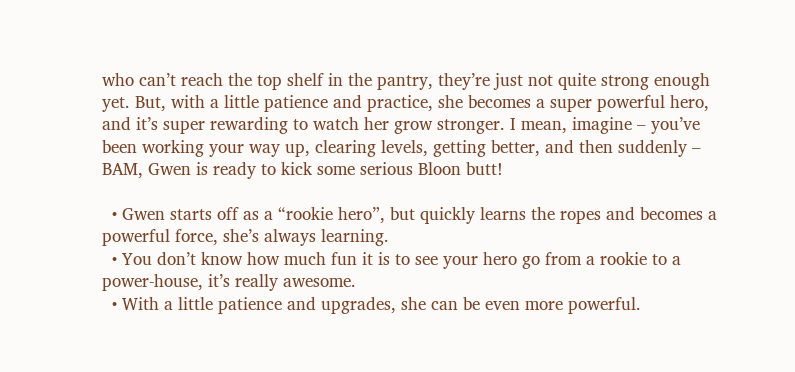who can’t reach the top shelf in the pantry, they’re just not quite strong enough yet. But, with a little patience and practice, she becomes a super powerful hero, and it’s super rewarding to watch her grow stronger. I mean, imagine – you’ve been working your way up, clearing levels, getting better, and then suddenly – BAM, Gwen is ready to kick some serious Bloon butt!

  • Gwen starts off as a “rookie hero”, but quickly learns the ropes and becomes a powerful force, she’s always learning.
  • You don’t know how much fun it is to see your hero go from a rookie to a power-house, it’s really awesome.
  • With a little patience and upgrades, she can be even more powerful.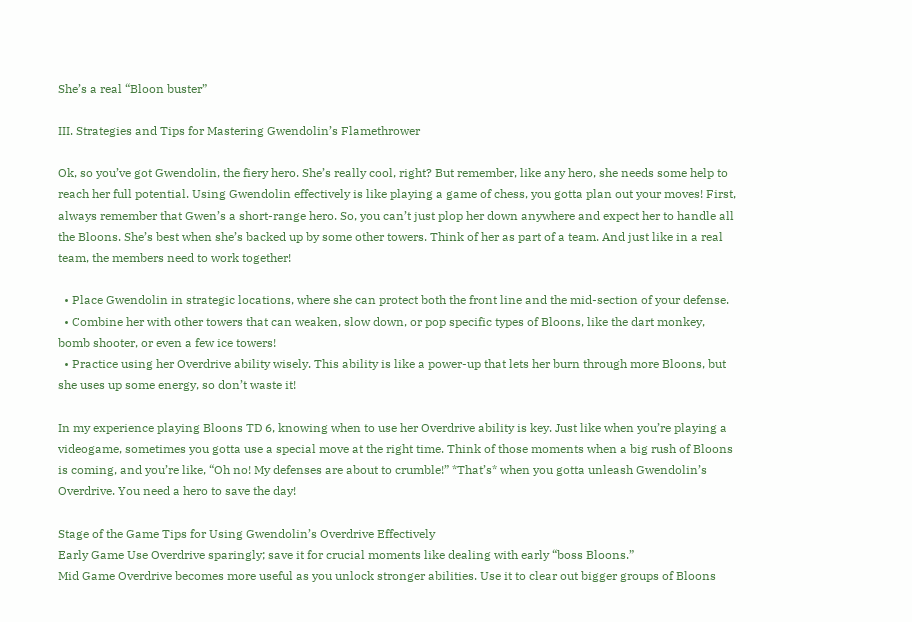She’s a real “Bloon buster”

III. Strategies and Tips for Mastering Gwendolin’s Flamethrower

Ok, so you’ve got Gwendolin, the fiery hero. She’s really cool, right? But remember, like any hero, she needs some help to reach her full potential. Using Gwendolin effectively is like playing a game of chess, you gotta plan out your moves! First, always remember that Gwen’s a short-range hero. So, you can’t just plop her down anywhere and expect her to handle all the Bloons. She’s best when she’s backed up by some other towers. Think of her as part of a team. And just like in a real team, the members need to work together!

  • Place Gwendolin in strategic locations, where she can protect both the front line and the mid-section of your defense.
  • Combine her with other towers that can weaken, slow down, or pop specific types of Bloons, like the dart monkey, bomb shooter, or even a few ice towers!
  • Practice using her Overdrive ability wisely. This ability is like a power-up that lets her burn through more Bloons, but she uses up some energy, so don’t waste it!

In my experience playing Bloons TD 6, knowing when to use her Overdrive ability is key. Just like when you’re playing a videogame, sometimes you gotta use a special move at the right time. Think of those moments when a big rush of Bloons is coming, and you’re like, “Oh no! My defenses are about to crumble!” *That’s* when you gotta unleash Gwendolin’s Overdrive. You need a hero to save the day!

Stage of the Game Tips for Using Gwendolin’s Overdrive Effectively
Early Game Use Overdrive sparingly; save it for crucial moments like dealing with early “boss Bloons.”
Mid Game Overdrive becomes more useful as you unlock stronger abilities. Use it to clear out bigger groups of Bloons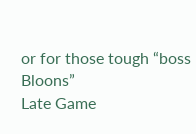or for those tough “boss Bloons”
Late Game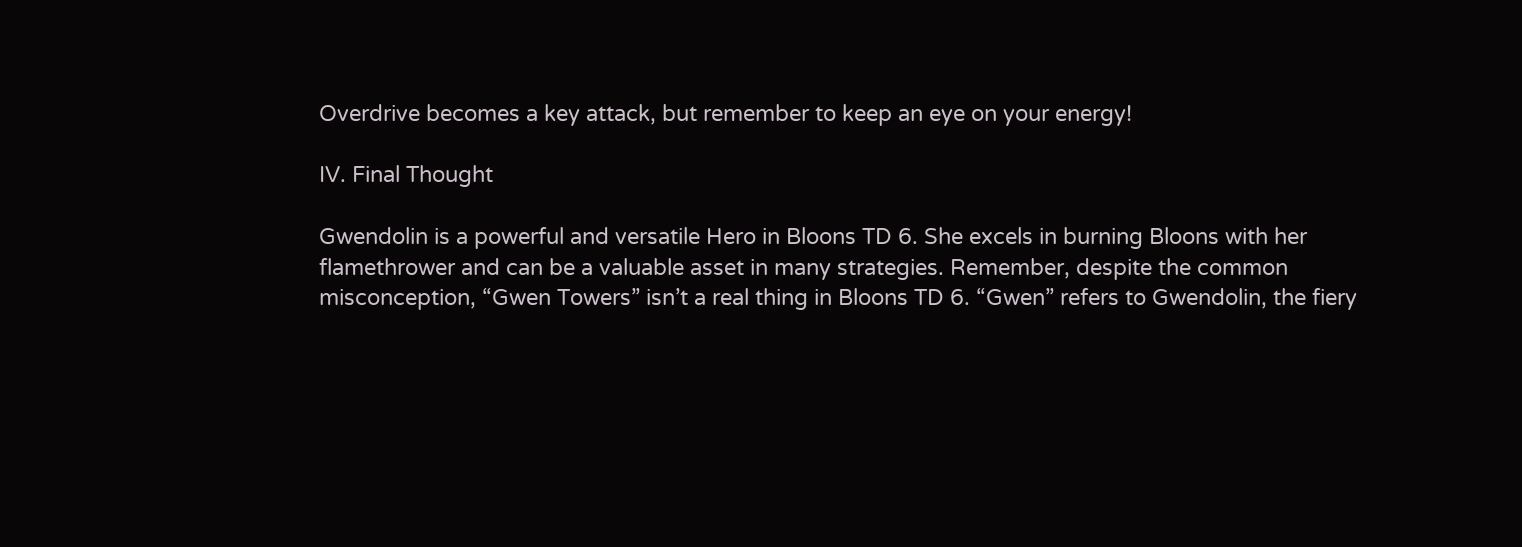Overdrive becomes a key attack, but remember to keep an eye on your energy!

IV. Final Thought

Gwendolin is a powerful and versatile Hero in Bloons TD 6. She excels in burning Bloons with her flamethrower and can be a valuable asset in many strategies. Remember, despite the common misconception, “Gwen Towers” isn’t a real thing in Bloons TD 6. “Gwen” refers to Gwendolin, the fiery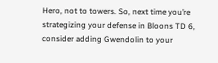Hero, not to towers. So, next time you’re strategizing your defense in Bloons TD 6, consider adding Gwendolin to your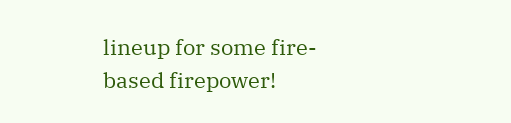lineup for some fire-based firepower!